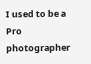I used to be a Pro photographer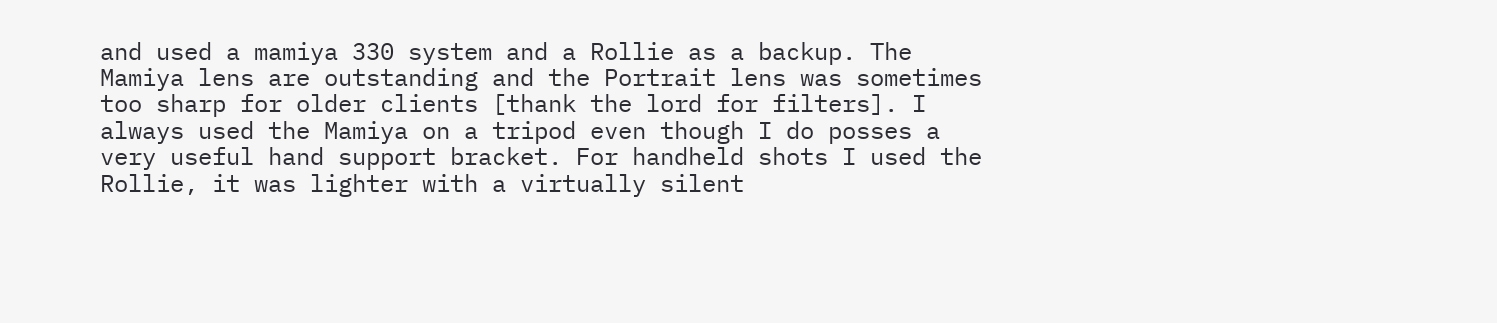and used a mamiya 330 system and a Rollie as a backup. The Mamiya lens are outstanding and the Portrait lens was sometimes too sharp for older clients [thank the lord for filters]. I always used the Mamiya on a tripod even though I do posses a very useful hand support bracket. For handheld shots I used the Rollie, it was lighter with a virtually silent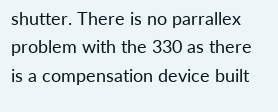shutter. There is no parrallex problem with the 330 as there is a compensation device built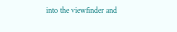into the viewfinder and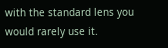with the standard lens you would rarely use it.